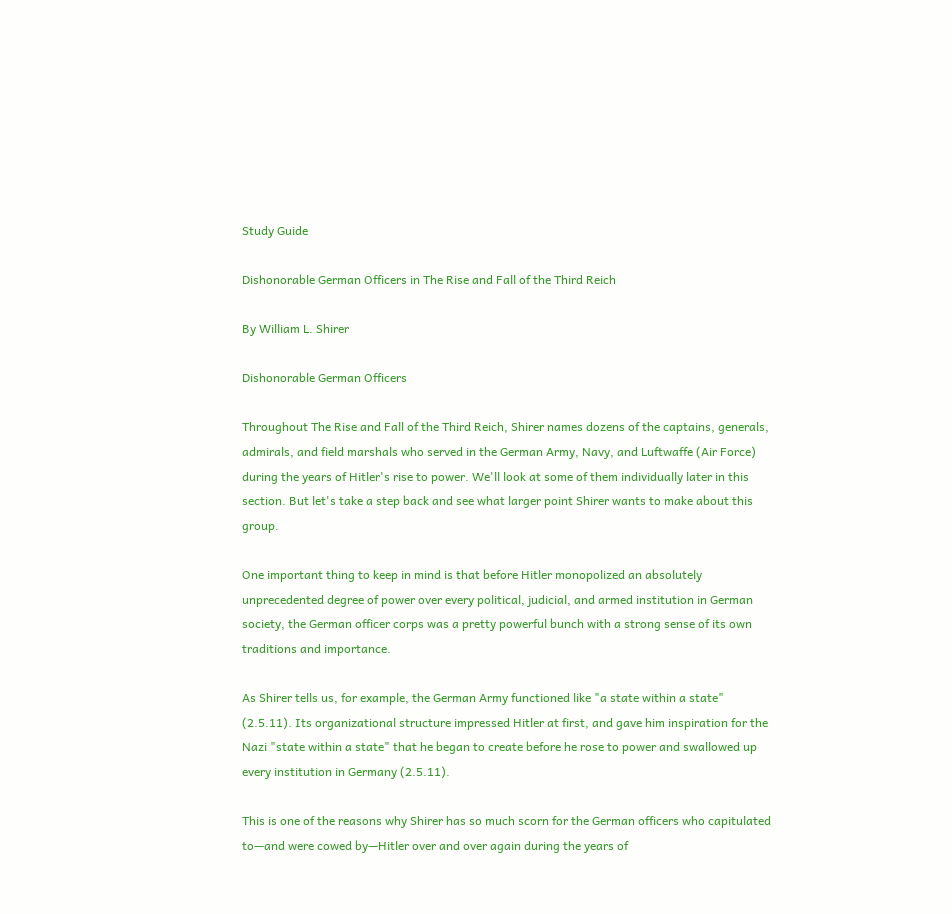Study Guide

Dishonorable German Officers in The Rise and Fall of the Third Reich

By William L. Shirer

Dishonorable German Officers

Throughout The Rise and Fall of the Third Reich, Shirer names dozens of the captains, generals, admirals, and field marshals who served in the German Army, Navy, and Luftwaffe (Air Force) during the years of Hitler's rise to power. We'll look at some of them individually later in this section. But let's take a step back and see what larger point Shirer wants to make about this group.

One important thing to keep in mind is that before Hitler monopolized an absolutely unprecedented degree of power over every political, judicial, and armed institution in German society, the German officer corps was a pretty powerful bunch with a strong sense of its own traditions and importance.

As Shirer tells us, for example, the German Army functioned like "a state within a state" (2.5.11). Its organizational structure impressed Hitler at first, and gave him inspiration for the Nazi "state within a state" that he began to create before he rose to power and swallowed up every institution in Germany (2.5.11).

This is one of the reasons why Shirer has so much scorn for the German officers who capitulated to—and were cowed by—Hitler over and over again during the years of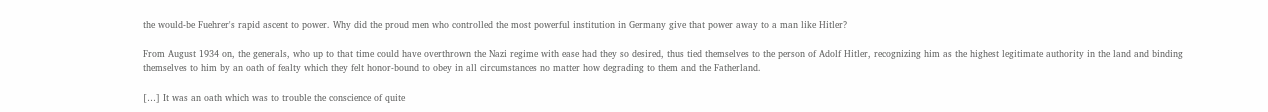the would-be Fuehrer's rapid ascent to power. Why did the proud men who controlled the most powerful institution in Germany give that power away to a man like Hitler?

From August 1934 on, the generals, who up to that time could have overthrown the Nazi regime with ease had they so desired, thus tied themselves to the person of Adolf Hitler, recognizing him as the highest legitimate authority in the land and binding themselves to him by an oath of fealty which they felt honor-bound to obey in all circumstances no matter how degrading to them and the Fatherland.

[…] It was an oath which was to trouble the conscience of quite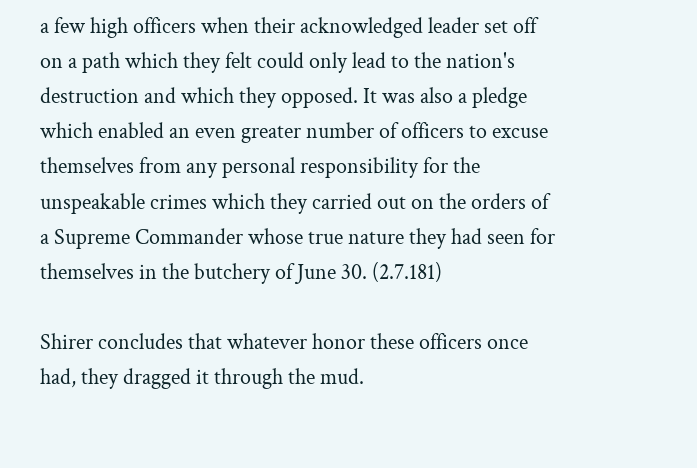a few high officers when their acknowledged leader set off on a path which they felt could only lead to the nation's destruction and which they opposed. It was also a pledge which enabled an even greater number of officers to excuse themselves from any personal responsibility for the unspeakable crimes which they carried out on the orders of a Supreme Commander whose true nature they had seen for themselves in the butchery of June 30. (2.7.181)

Shirer concludes that whatever honor these officers once had, they dragged it through the mud.